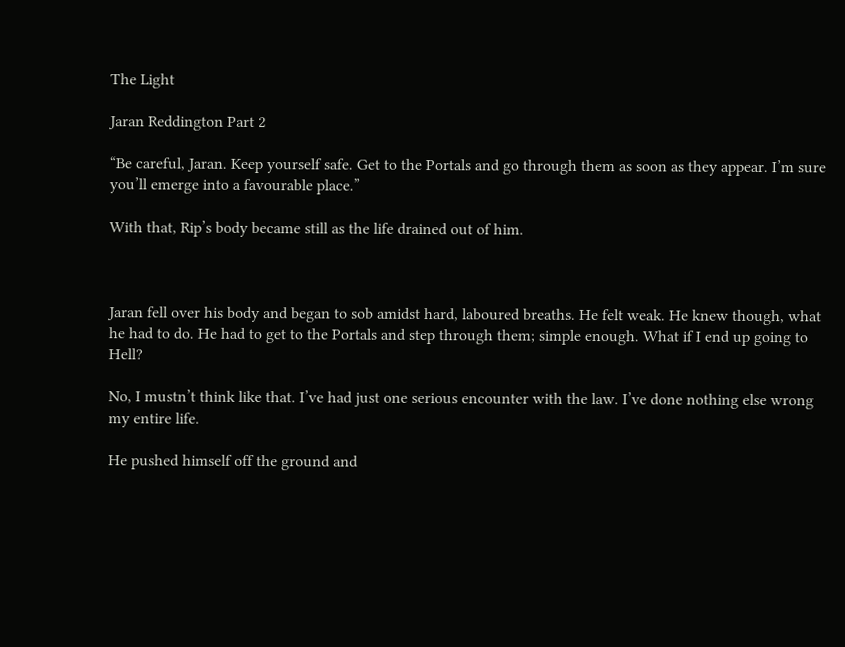The Light

Jaran Reddington Part 2

“Be careful, Jaran. Keep yourself safe. Get to the Portals and go through them as soon as they appear. I’m sure you’ll emerge into a favourable place.”

With that, Rip’s body became still as the life drained out of him.



Jaran fell over his body and began to sob amidst hard, laboured breaths. He felt weak. He knew though, what he had to do. He had to get to the Portals and step through them; simple enough. What if I end up going to Hell?

No, I mustn’t think like that. I’ve had just one serious encounter with the law. I’ve done nothing else wrong my entire life.

He pushed himself off the ground and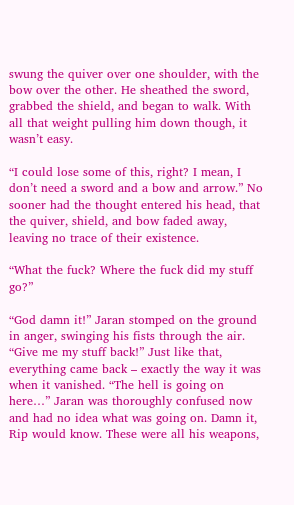swung the quiver over one shoulder, with the bow over the other. He sheathed the sword, grabbed the shield, and began to walk. With all that weight pulling him down though, it wasn’t easy.

“I could lose some of this, right? I mean, I don’t need a sword and a bow and arrow.” No sooner had the thought entered his head, that the quiver, shield, and bow faded away, leaving no trace of their existence.

“What the fuck? Where the fuck did my stuff go?”

“God damn it!” Jaran stomped on the ground in anger, swinging his fists through the air. “Give me my stuff back!” Just like that, everything came back – exactly the way it was when it vanished. “The hell is going on here…” Jaran was thoroughly confused now and had no idea what was going on. Damn it, Rip would know. These were all his weapons,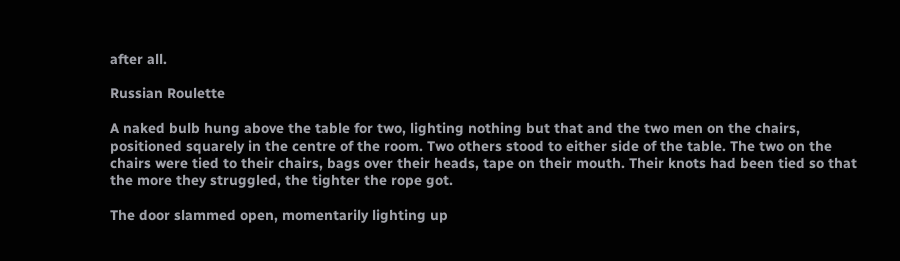after all.

Russian Roulette

A naked bulb hung above the table for two, lighting nothing but that and the two men on the chairs, positioned squarely in the centre of the room. Two others stood to either side of the table. The two on the chairs were tied to their chairs, bags over their heads, tape on their mouth. Their knots had been tied so that the more they struggled, the tighter the rope got.

The door slammed open, momentarily lighting up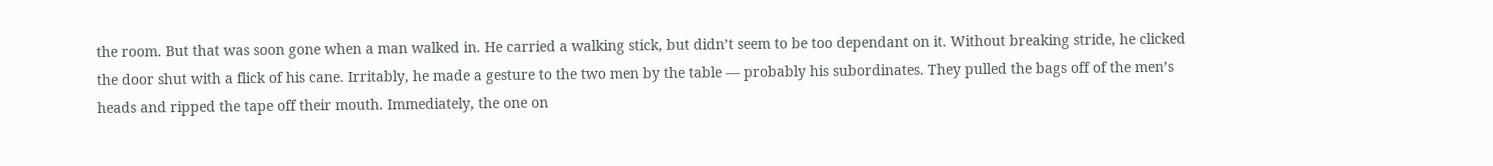the room. But that was soon gone when a man walked in. He carried a walking stick, but didn’t seem to be too dependant on it. Without breaking stride, he clicked the door shut with a flick of his cane. Irritably, he made a gesture to the two men by the table — probably his subordinates. They pulled the bags off of the men’s heads and ripped the tape off their mouth. Immediately, the one on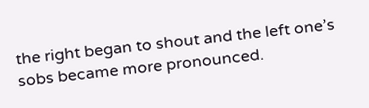the right began to shout and the left one’s sobs became more pronounced.